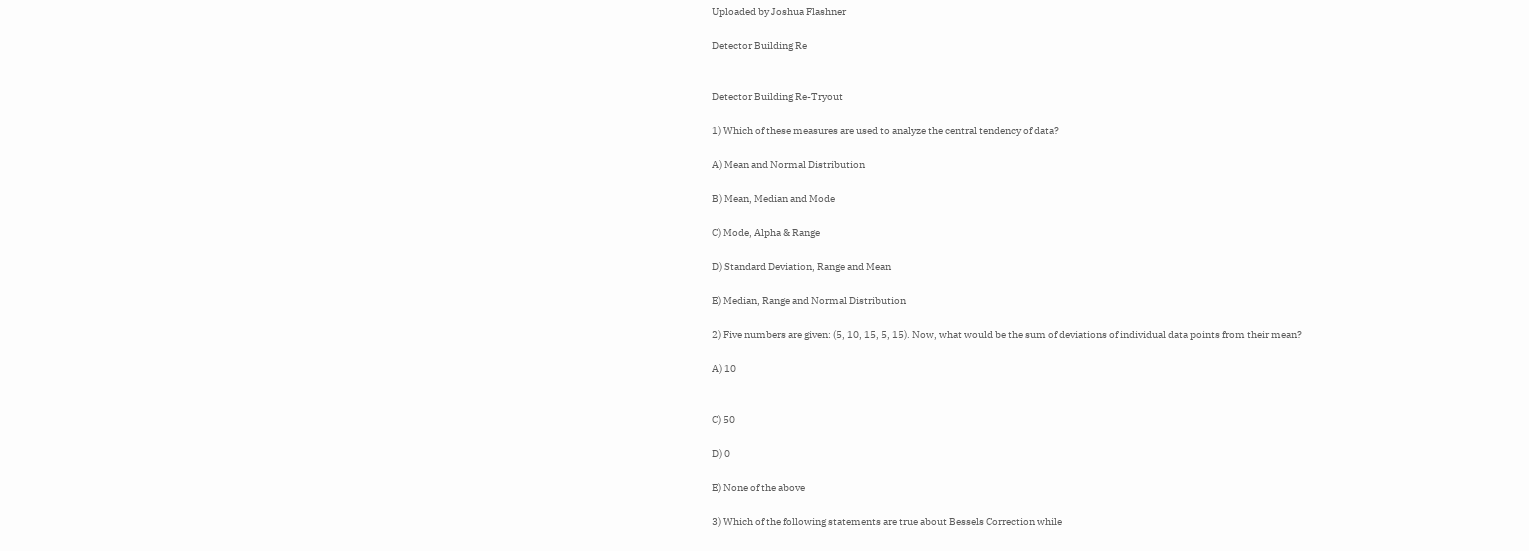Uploaded by Joshua Flashner

Detector Building Re


Detector Building Re-Tryout

1) Which of these measures are used to analyze the central tendency of data?

A) Mean and Normal Distribution

B) Mean, Median and Mode

C) Mode, Alpha & Range

D) Standard Deviation, Range and Mean

E) Median, Range and Normal Distribution

2) Five numbers are given: (5, 10, 15, 5, 15). Now, what would be the sum of deviations of individual data points from their mean?

A) 10


C) 50

D) 0

E) None of the above

3) Which of the following statements are true about Bessels Correction while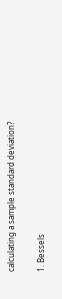calculating a sample standard deviation?

1. Bessels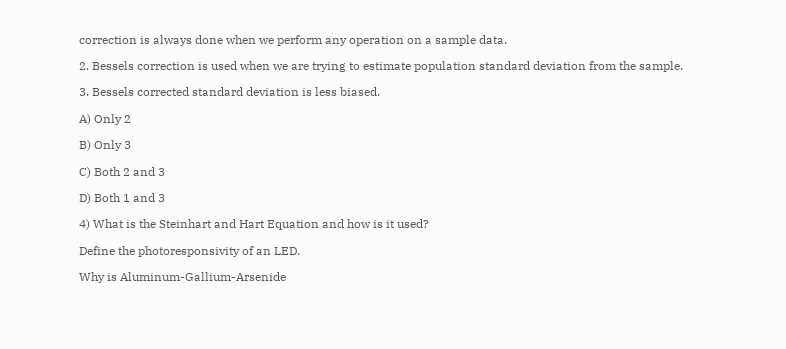correction is always done when we perform any operation on a sample data.

2. Bessels correction is used when we are trying to estimate population standard deviation from the sample.

3. Bessels corrected standard deviation is less biased.

A) Only 2

B) Only 3

C) Both 2 and 3

D) Both 1 and 3

4) What is the Steinhart and Hart Equation and how is it used?

Define the photoresponsivity of an LED.

Why is Aluminum-Gallium-Arsenide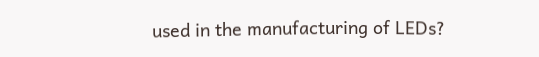used in the manufacturing of LEDs?